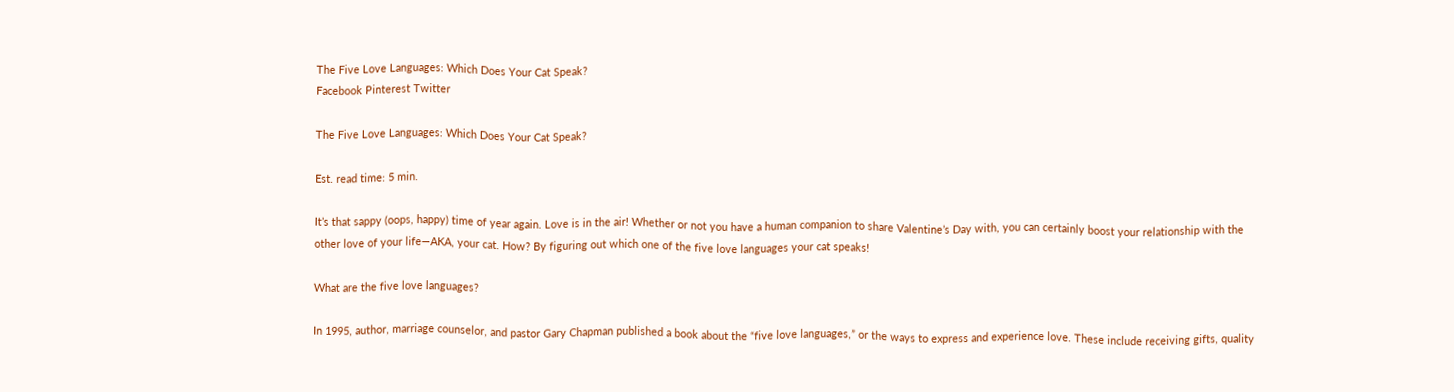The Five Love Languages: Which Does Your Cat Speak?
Facebook Pinterest Twitter

The Five Love Languages: Which Does Your Cat Speak?

Est. read time: 5 min.

It’s that sappy (oops, happy) time of year again. Love is in the air! Whether or not you have a human companion to share Valentine’s Day with, you can certainly boost your relationship with the other love of your life—AKA, your cat. How? By figuring out which one of the five love languages your cat speaks!

What are the five love languages?

In 1995, author, marriage counselor, and pastor Gary Chapman published a book about the “five love languages,” or the ways to express and experience love. These include receiving gifts, quality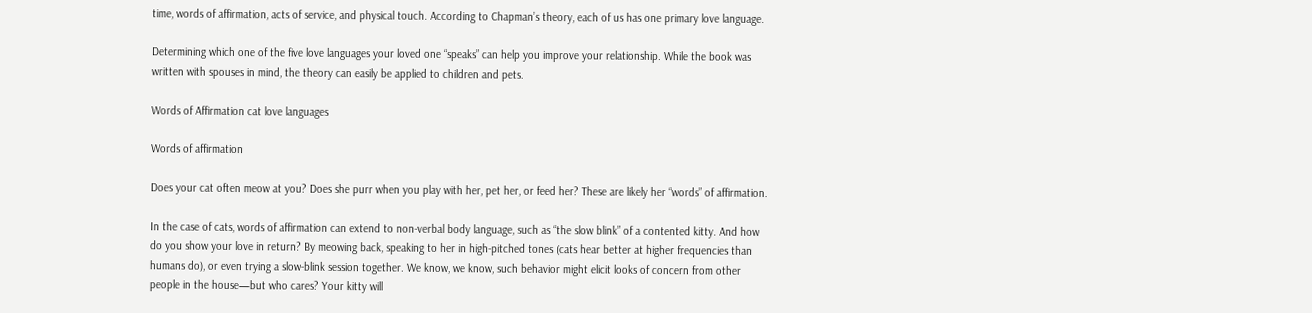time, words of affirmation, acts of service, and physical touch. According to Chapman’s theory, each of us has one primary love language.

Determining which one of the five love languages your loved one “speaks” can help you improve your relationship. While the book was written with spouses in mind, the theory can easily be applied to children and pets.

Words of Affirmation cat love languages

Words of affirmation

Does your cat often meow at you? Does she purr when you play with her, pet her, or feed her? These are likely her “words” of affirmation.

In the case of cats, words of affirmation can extend to non-verbal body language, such as “the slow blink” of a contented kitty. And how do you show your love in return? By meowing back, speaking to her in high-pitched tones (cats hear better at higher frequencies than humans do), or even trying a slow-blink session together. We know, we know, such behavior might elicit looks of concern from other people in the house—but who cares? Your kitty will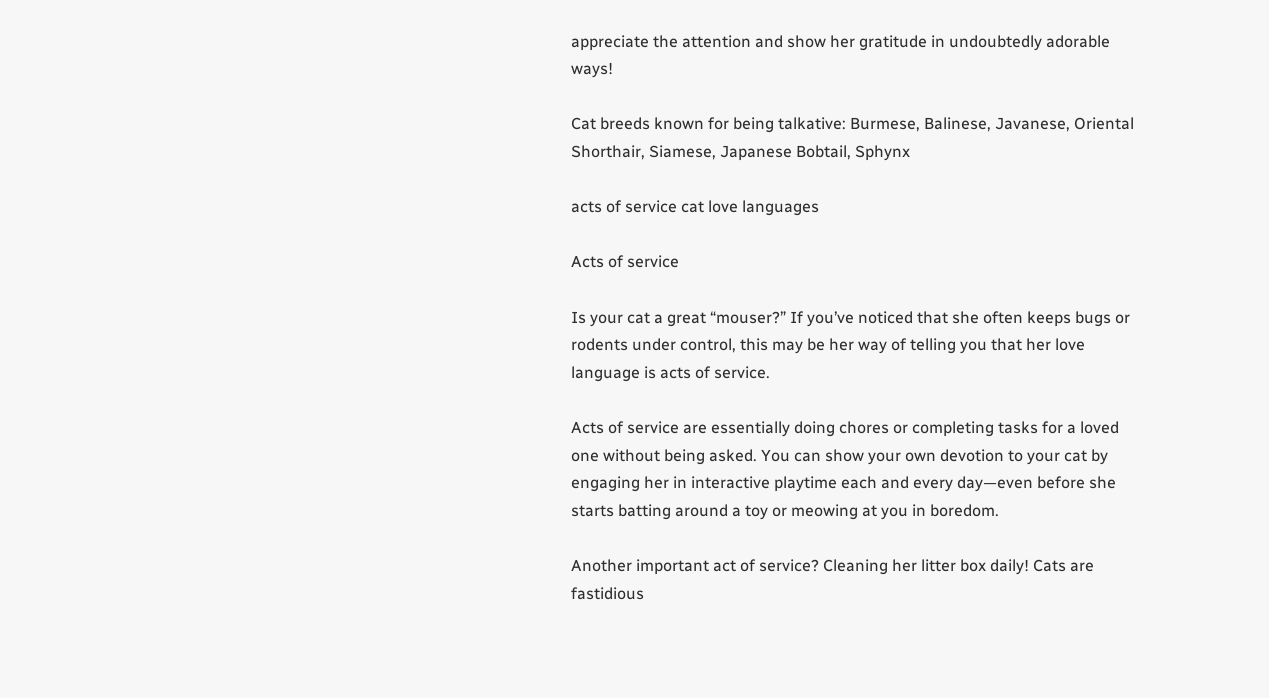appreciate the attention and show her gratitude in undoubtedly adorable ways!

Cat breeds known for being talkative: Burmese, Balinese, Javanese, Oriental Shorthair, Siamese, Japanese Bobtail, Sphynx

acts of service cat love languages

Acts of service

Is your cat a great “mouser?” If you’ve noticed that she often keeps bugs or rodents under control, this may be her way of telling you that her love language is acts of service.

Acts of service are essentially doing chores or completing tasks for a loved one without being asked. You can show your own devotion to your cat by engaging her in interactive playtime each and every day—even before she starts batting around a toy or meowing at you in boredom.

Another important act of service? Cleaning her litter box daily! Cats are fastidious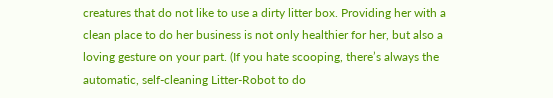creatures that do not like to use a dirty litter box. Providing her with a clean place to do her business is not only healthier for her, but also a loving gesture on your part. (If you hate scooping, there’s always the automatic, self-cleaning Litter-Robot to do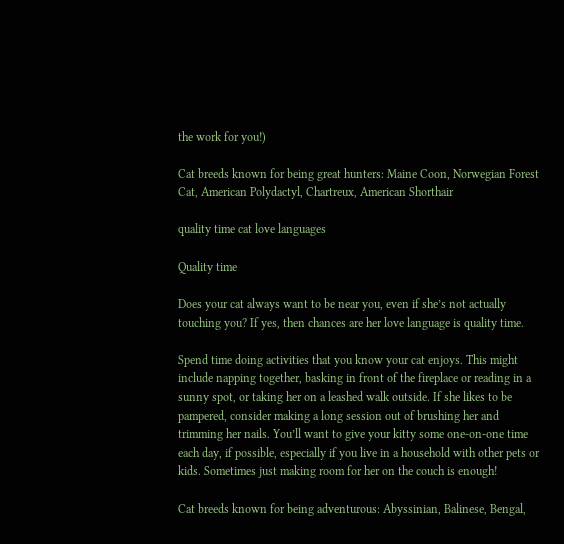the work for you!)

Cat breeds known for being great hunters: Maine Coon, Norwegian Forest Cat, American Polydactyl, Chartreux, American Shorthair

quality time cat love languages

Quality time

Does your cat always want to be near you, even if she’s not actually touching you? If yes, then chances are her love language is quality time.

Spend time doing activities that you know your cat enjoys. This might include napping together, basking in front of the fireplace or reading in a sunny spot, or taking her on a leashed walk outside. If she likes to be pampered, consider making a long session out of brushing her and trimming her nails. You’ll want to give your kitty some one-on-one time each day, if possible, especially if you live in a household with other pets or kids. Sometimes just making room for her on the couch is enough!

Cat breeds known for being adventurous: Abyssinian, Balinese, Bengal,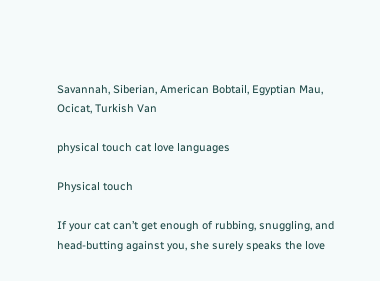Savannah, Siberian, American Bobtail, Egyptian Mau, Ocicat, Turkish Van

physical touch cat love languages

Physical touch

If your cat can’t get enough of rubbing, snuggling, and head-butting against you, she surely speaks the love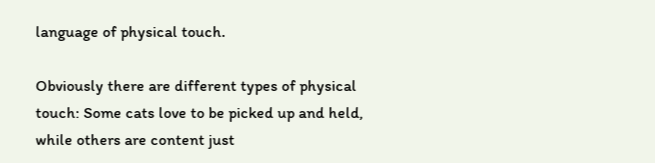language of physical touch.

Obviously there are different types of physical touch: Some cats love to be picked up and held, while others are content just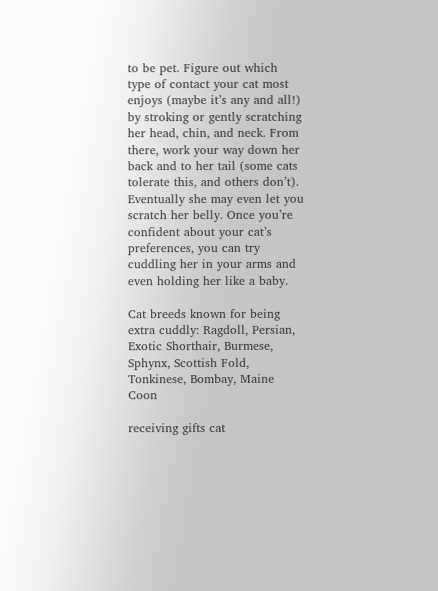to be pet. Figure out which type of contact your cat most enjoys (maybe it’s any and all!) by stroking or gently scratching her head, chin, and neck. From there, work your way down her back and to her tail (some cats tolerate this, and others don’t). Eventually she may even let you scratch her belly. Once you’re confident about your cat’s preferences, you can try cuddling her in your arms and even holding her like a baby.

Cat breeds known for being extra cuddly: Ragdoll, Persian, Exotic Shorthair, Burmese, Sphynx, Scottish Fold, Tonkinese, Bombay, Maine Coon

receiving gifts cat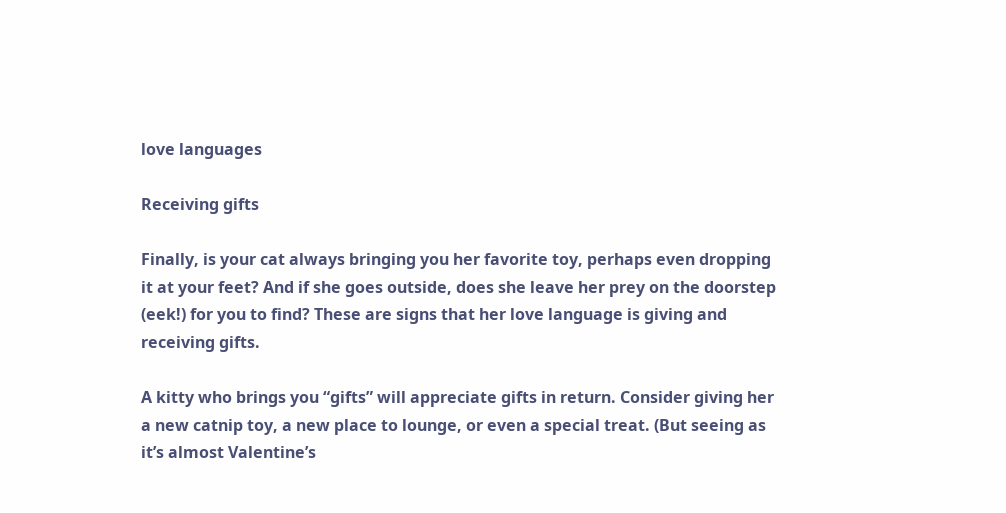love languages

Receiving gifts

Finally, is your cat always bringing you her favorite toy, perhaps even dropping it at your feet? And if she goes outside, does she leave her prey on the doorstep (eek!) for you to find? These are signs that her love language is giving and receiving gifts.

A kitty who brings you “gifts” will appreciate gifts in return. Consider giving her a new catnip toy, a new place to lounge, or even a special treat. (But seeing as it’s almost Valentine’s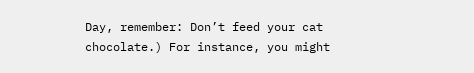Day, remember: Don’t feed your cat chocolate.) For instance, you might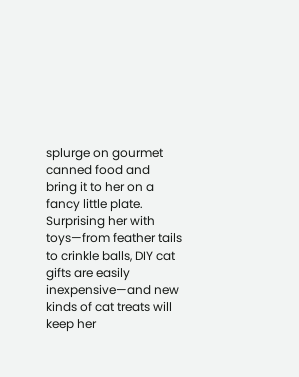splurge on gourmet canned food and bring it to her on a fancy little plate. Surprising her with toys—from feather tails to crinkle balls, DIY cat gifts are easily inexpensive—and new kinds of cat treats will keep her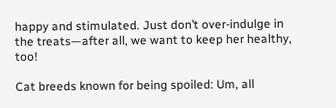happy and stimulated. Just don’t over-indulge in the treats—after all, we want to keep her healthy, too!

Cat breeds known for being spoiled: Um, all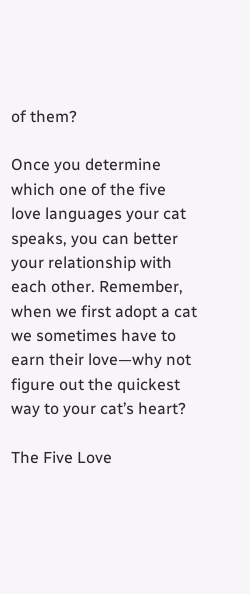of them?

Once you determine which one of the five love languages your cat speaks, you can better your relationship with each other. Remember, when we first adopt a cat we sometimes have to earn their love—why not figure out the quickest way to your cat’s heart?

The Five Love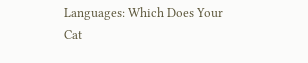Languages: Which Does Your Cat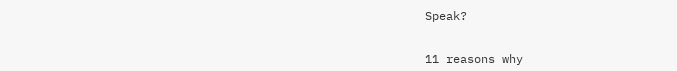Speak?


11 reasons why